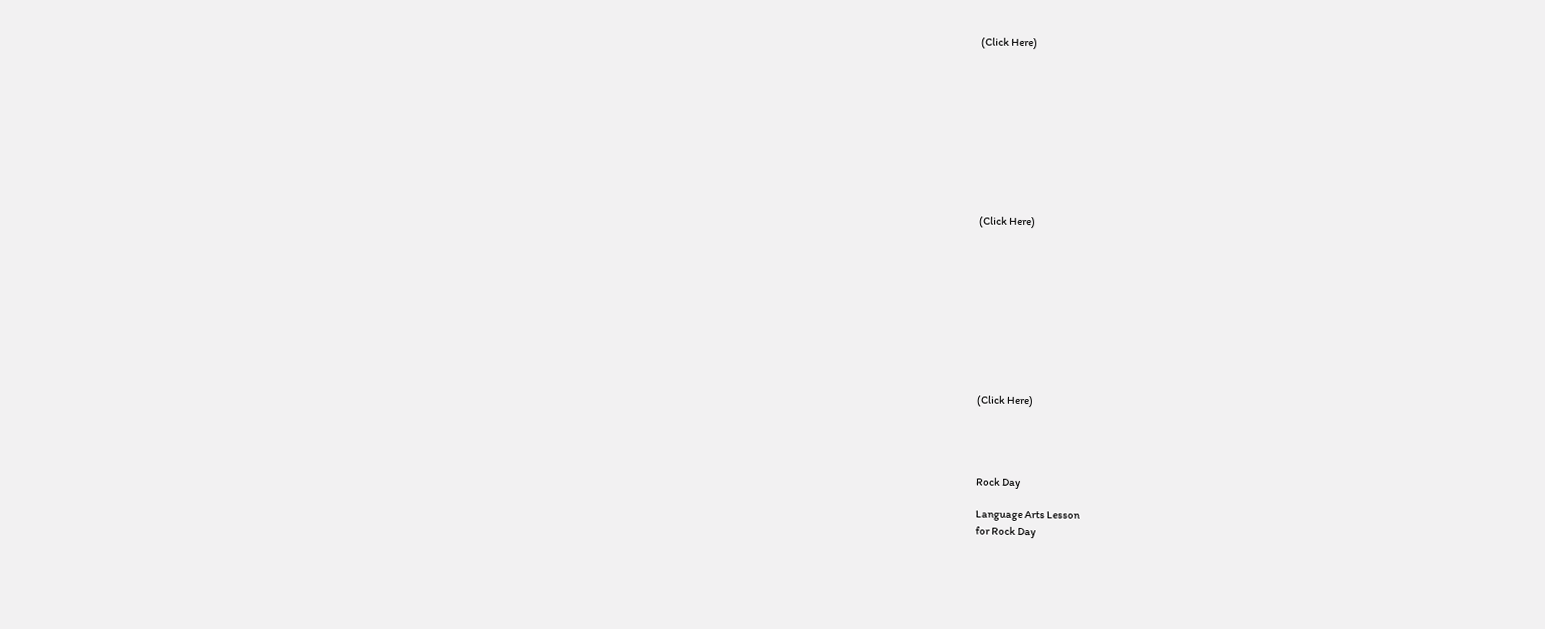(Click Here)










(Click Here)










(Click Here)




Rock Day

Language Arts Lesson
for Rock Day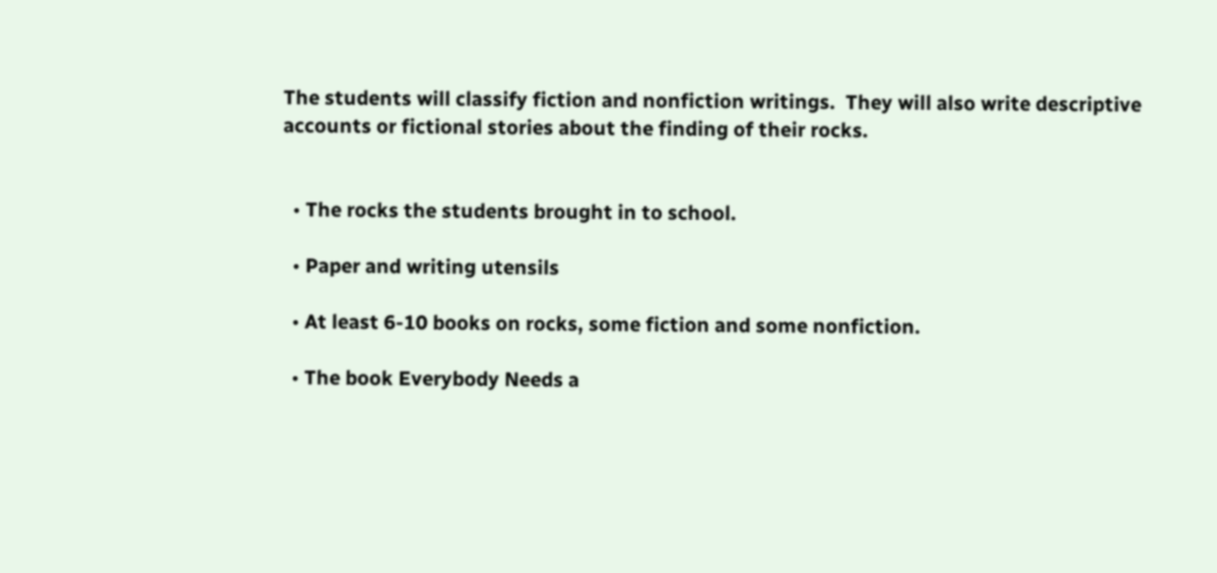The students will classify fiction and nonfiction writings.  They will also write descriptive accounts or fictional stories about the finding of their rocks.


  • The rocks the students brought in to school.

  • Paper and writing utensils

  • At least 6-10 books on rocks, some fiction and some nonfiction.

  • The book Everybody Needs a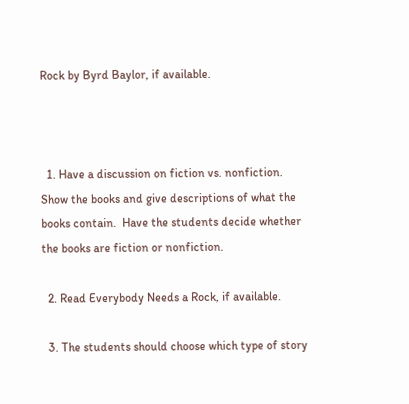Rock by Byrd Baylor, if available.



  1. Have a discussion on fiction vs. nonfiction. Show the books and give descriptions of what the books contain.  Have the students decide whether the books are fiction or nonfiction.

  2. Read Everybody Needs a Rock, if available.

  3. The students should choose which type of story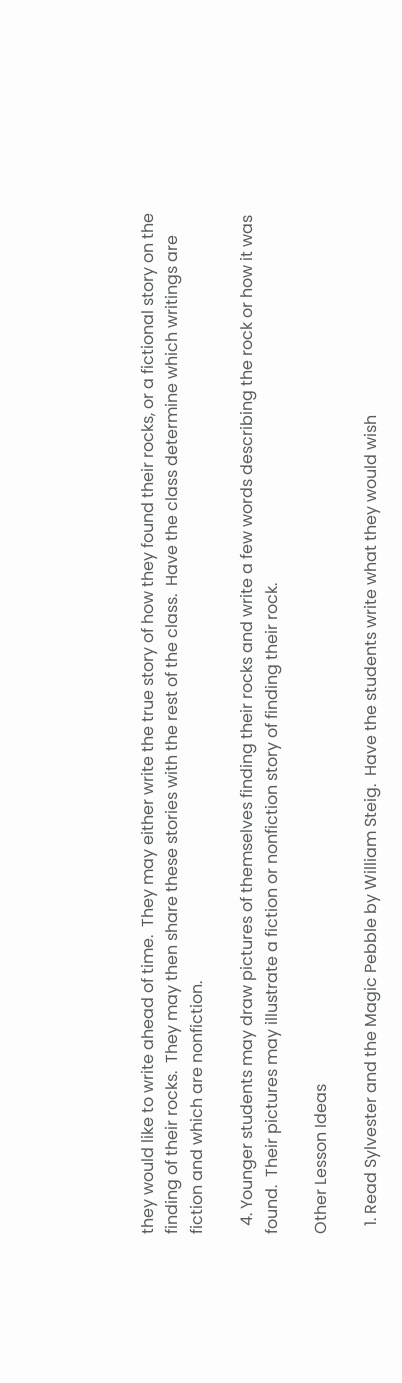they would like to write ahead of time.  They may either write the true story of how they found their rocks, or a fictional story on the finding of their rocks.  They may then share these stories with the rest of the class.  Have the class determine which writings are fiction and which are nonfiction.

  4. Younger students may draw pictures of themselves finding their rocks and write a few words describing the rock or how it was found.  Their pictures may illustrate a fiction or nonfiction story of finding their rock.

Other Lesson Ideas

  1. Read Sylvester and the Magic Pebble by William Steig.  Have the students write what they would wish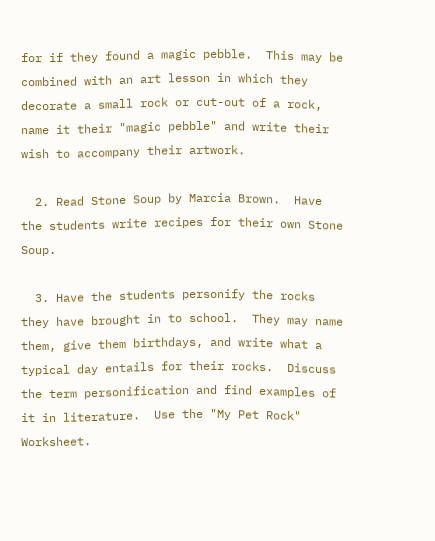for if they found a magic pebble.  This may be combined with an art lesson in which they decorate a small rock or cut-out of a rock, name it their "magic pebble" and write their wish to accompany their artwork.

  2. Read Stone Soup by Marcia Brown.  Have the students write recipes for their own Stone Soup.

  3. Have the students personify the rocks they have brought in to school.  They may name them, give them birthdays, and write what a typical day entails for their rocks.  Discuss the term personification and find examples of it in literature.  Use the "My Pet Rock" Worksheet.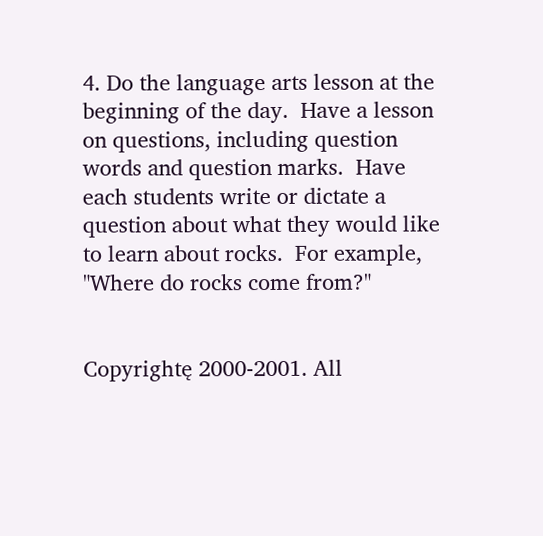4. Do the language arts lesson at the beginning of the day.  Have a lesson on questions, including question words and question marks.  Have each students write or dictate a question about what they would like to learn about rocks.  For example, "Where do rocks come from?"


Copyrightę 2000-2001. All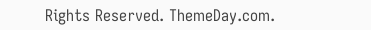Rights Reserved. ThemeDay.com.